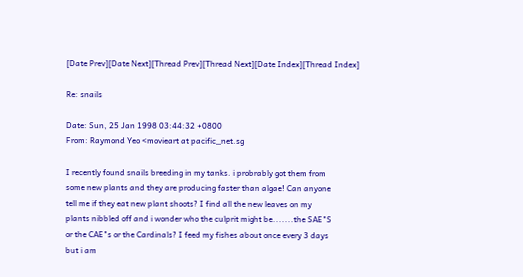[Date Prev][Date Next][Thread Prev][Thread Next][Date Index][Thread Index]

Re: snails

Date: Sun, 25 Jan 1998 03:44:32 +0800
From: Raymond Yeo <movieart at pacific_net.sg

I recently found snails breeding in my tanks. i probrably got them from
some new plants and they are producing faster than algae! Can anyone
tell me if they eat new plant shoots? I find all the new leaves on my
plants nibbled off and i wonder who the culprit might be.......the SAE"S
or the CAE"s or the Cardinals? I feed my fishes about once every 3 days
but i am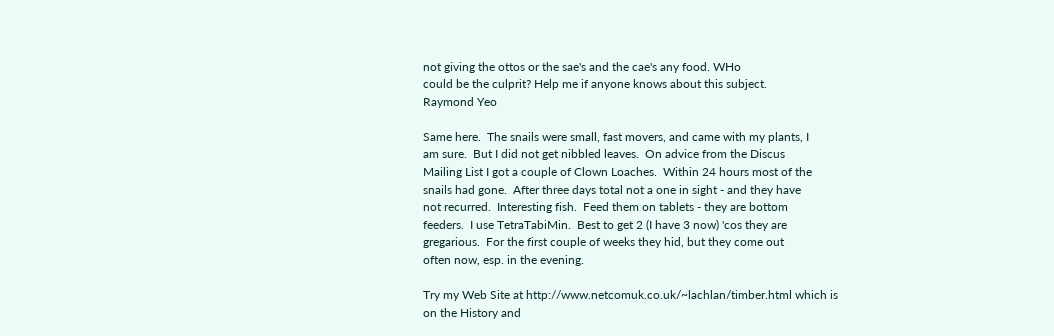not giving the ottos or the sae's and the cae's any food. WHo
could be the culprit? Help me if anyone knows about this subject.
Raymond Yeo

Same here.  The snails were small, fast movers, and came with my plants, I
am sure.  But I did not get nibbled leaves.  On advice from the Discus
Mailing List I got a couple of Clown Loaches.  Within 24 hours most of the
snails had gone.  After three days total not a one in sight - and they have
not recurred.  Interesting fish.  Feed them on tablets - they are bottom
feeders.  I use TetraTabiMin.  Best to get 2 (I have 3 now) 'cos they are
gregarious.  For the first couple of weeks they hid, but they come out
often now, esp. in the evening.

Try my Web Site at http://www.netcomuk.co.uk/~lachlan/timber.html which is
on the History and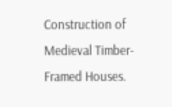Construction of Medieval Timber-Framed Houses.